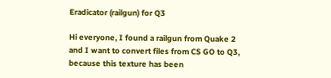Eradicator (railgun) for Q3

Hi everyone, I found a railgun from Quake 2 and I want to convert files from CS GO to Q3, because this texture has been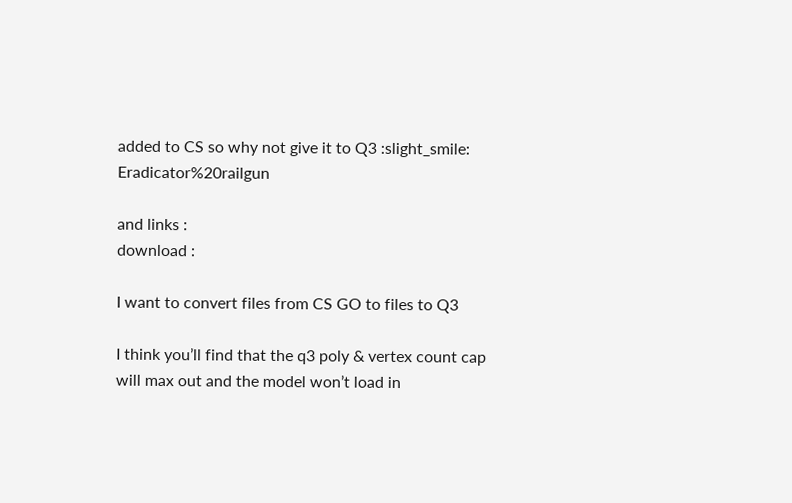added to CS so why not give it to Q3 :slight_smile: Eradicator%20railgun

and links :
download :

I want to convert files from CS GO to files to Q3

I think you’ll find that the q3 poly & vertex count cap will max out and the model won’t load in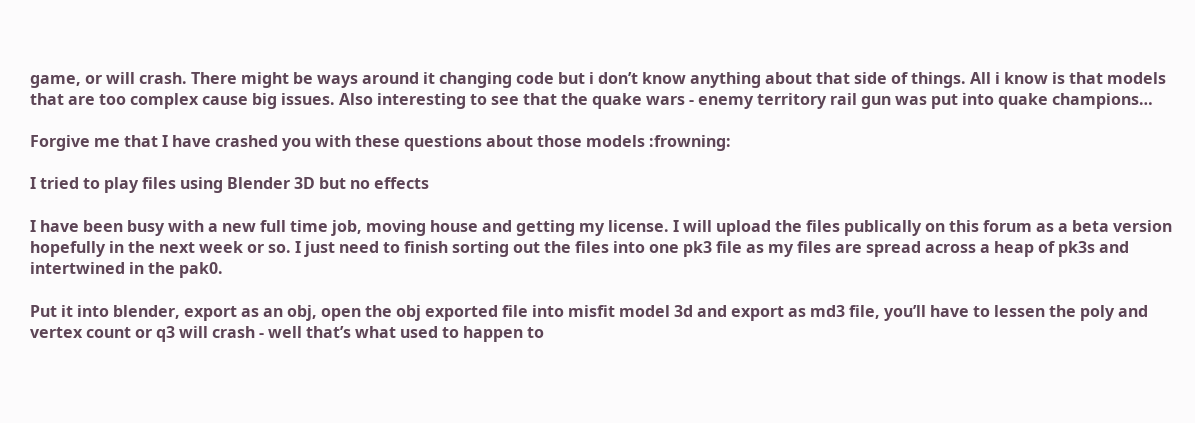game, or will crash. There might be ways around it changing code but i don’t know anything about that side of things. All i know is that models that are too complex cause big issues. Also interesting to see that the quake wars - enemy territory rail gun was put into quake champions…

Forgive me that I have crashed you with these questions about those models :frowning:

I tried to play files using Blender 3D but no effects

I have been busy with a new full time job, moving house and getting my license. I will upload the files publically on this forum as a beta version hopefully in the next week or so. I just need to finish sorting out the files into one pk3 file as my files are spread across a heap of pk3s and intertwined in the pak0.

Put it into blender, export as an obj, open the obj exported file into misfit model 3d and export as md3 file, you’ll have to lessen the poly and vertex count or q3 will crash - well that’s what used to happen to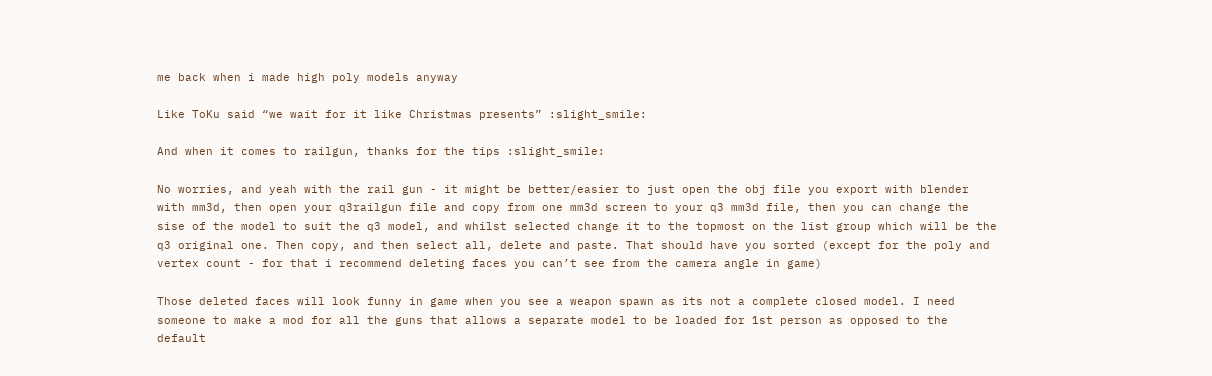me back when i made high poly models anyway

Like ToKu said “we wait for it like Christmas presents” :slight_smile:

And when it comes to railgun, thanks for the tips :slight_smile:

No worries, and yeah with the rail gun - it might be better/easier to just open the obj file you export with blender with mm3d, then open your q3railgun file and copy from one mm3d screen to your q3 mm3d file, then you can change the sise of the model to suit the q3 model, and whilst selected change it to the topmost on the list group which will be the q3 original one. Then copy, and then select all, delete and paste. That should have you sorted (except for the poly and vertex count - for that i recommend deleting faces you can’t see from the camera angle in game)

Those deleted faces will look funny in game when you see a weapon spawn as its not a complete closed model. I need someone to make a mod for all the guns that allows a separate model to be loaded for 1st person as opposed to the default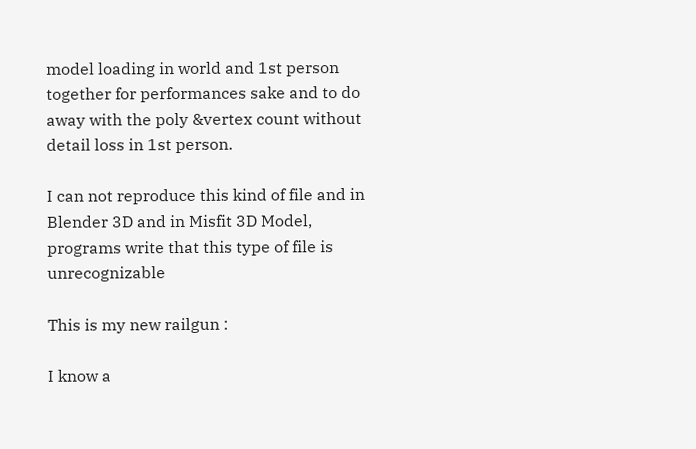model loading in world and 1st person together for performances sake and to do away with the poly &vertex count without detail loss in 1st person.

I can not reproduce this kind of file and in Blender 3D and in Misfit 3D Model, programs write that this type of file is unrecognizable

This is my new railgun :

I know a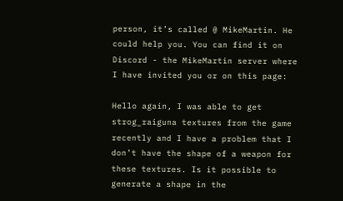person, it’s called @ MikeMartin. He could help you. You can find it on Discord - the MikeMartin server where I have invited you or on this page:

Hello again, I was able to get strog_raiguna textures from the game recently and I have a problem that I don’t have the shape of a weapon for these textures. Is it possible to generate a shape in the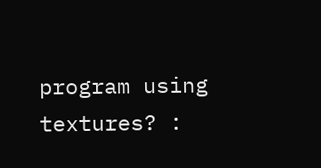program using textures? :